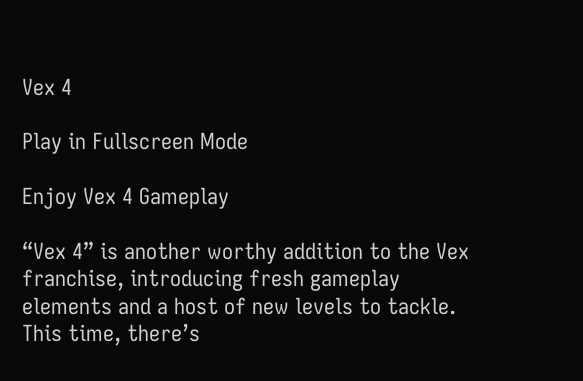Vex 4

Play in Fullscreen Mode

Enjoy Vex 4 Gameplay

“Vex 4” is another worthy addition to the Vex franchise, introducing fresh gameplay elements and a host of new levels to tackle. This time, there’s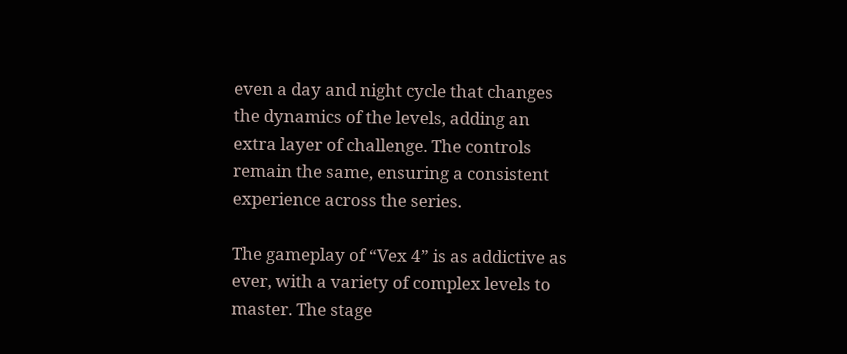even a day and night cycle that changes the dynamics of the levels, adding an extra layer of challenge. The controls remain the same, ensuring a consistent experience across the series.

The gameplay of “Vex 4” is as addictive as ever, with a variety of complex levels to master. The stage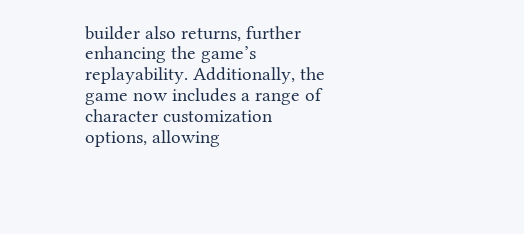builder also returns, further enhancing the game’s replayability. Additionally, the game now includes a range of character customization options, allowing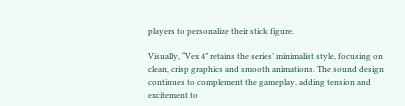players to personalize their stick figure.

Visually, “Vex 4” retains the series’ minimalist style, focusing on clean, crisp graphics and smooth animations. The sound design continues to complement the gameplay, adding tension and excitement to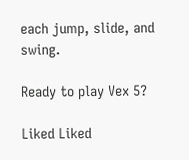each jump, slide, and swing.

Ready to play Vex 5?

Liked Liked